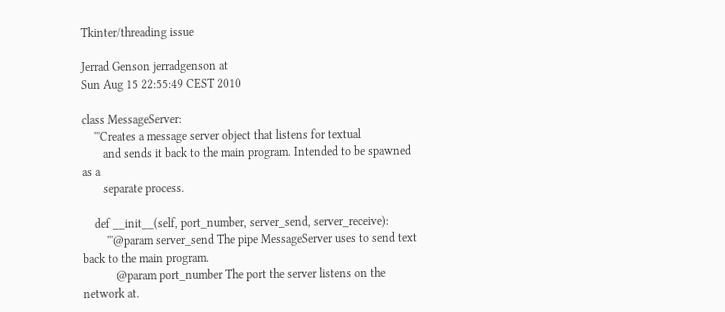Tkinter/threading issue

Jerrad Genson jerradgenson at
Sun Aug 15 22:55:49 CEST 2010

class MessageServer:
    '''Creates a message server object that listens for textual
       and sends it back to the main program. Intended to be spawned
as a
       separate process.

    def __init__(self, port_number, server_send, server_receive):
        '''@param server_send The pipe MessageServer uses to send text
back to the main program.
           @param port_number The port the server listens on the
network at.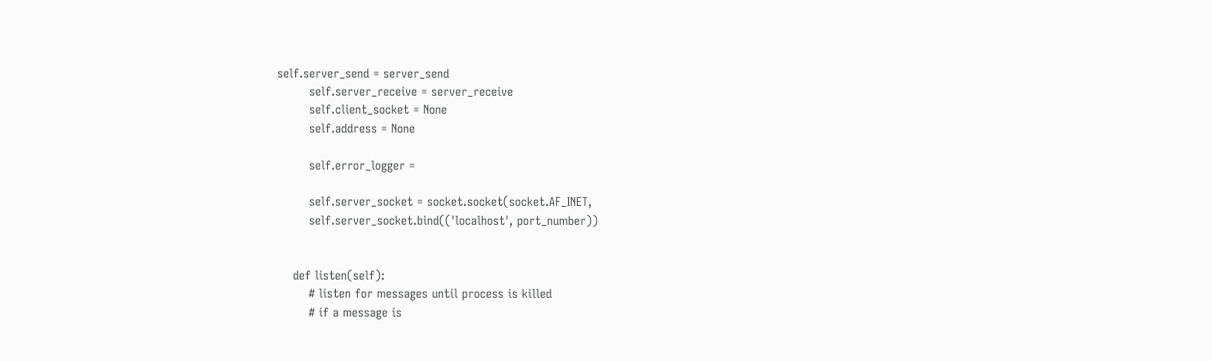self.server_send = server_send
        self.server_receive = server_receive
        self.client_socket = None
        self.address = None

        self.error_logger =

        self.server_socket = socket.socket(socket.AF_INET,
        self.server_socket.bind(('localhost', port_number))


    def listen(self):
        # listen for messages until process is killed
        # if a message is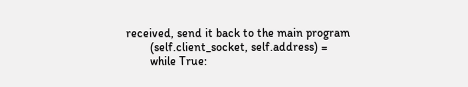received, send it back to the main program
        (self.client_socket, self.address) =
        while True: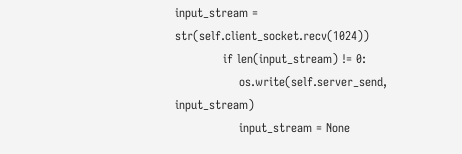input_stream = str(self.client_socket.recv(1024))
            if len(input_stream) != 0:
                os.write(self.server_send, input_stream)
                input_stream = None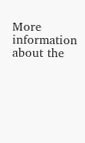More information about the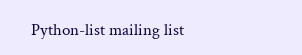Python-list mailing list